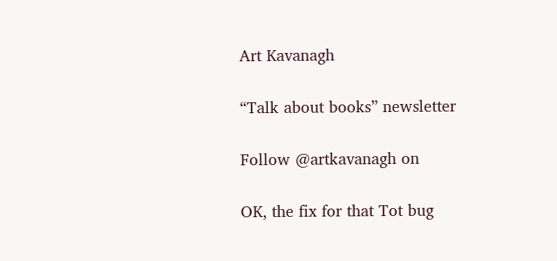Art Kavanagh

“Talk about books” newsletter

Follow @artkavanagh on

OK, the fix for that Tot bug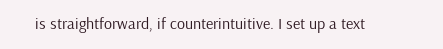is straightforward, if counterintuitive. I set up a text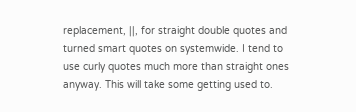replacement, ||, for straight double quotes and turned smart quotes on systemwide. I tend to use curly quotes much more than straight ones anyway. This will take some getting used to.